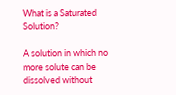What is a Saturated Solution?

A solution in which no more solute can be dissolved without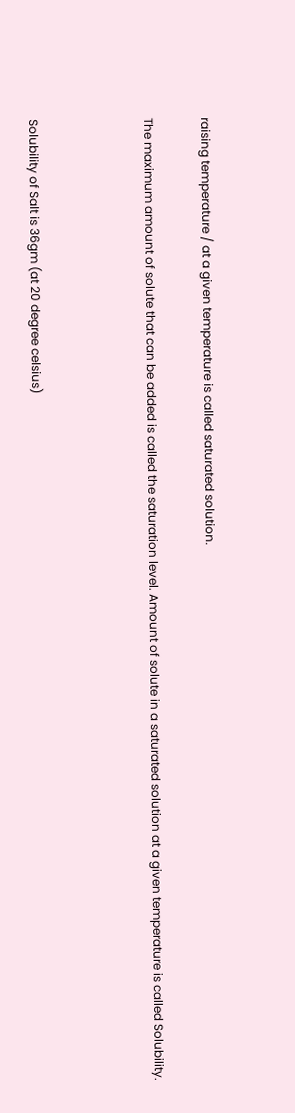raising temperature / at a given temperature is called saturated solution.

The maximum amount of solute that can be added is called the saturation level. Amount of solute in a saturated solution at a given temperature is called Solubility.



Solubility of Salt is 36gm (at 20 degree celsius)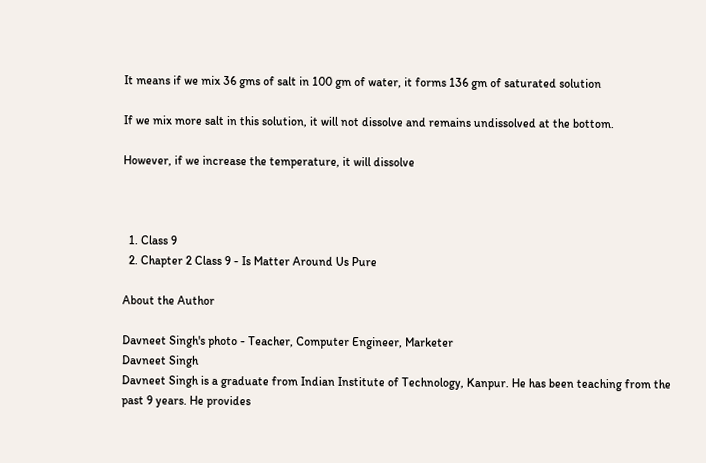It means if we mix 36 gms of salt in 100 gm of water, it forms 136 gm of saturated solution

If we mix more salt in this solution, it will not dissolve and remains undissolved at the bottom.

However, if we increase the temperature, it will dissolve



  1. Class 9
  2. Chapter 2 Class 9 - Is Matter Around Us Pure

About the Author

Davneet Singh's photo - Teacher, Computer Engineer, Marketer
Davneet Singh
Davneet Singh is a graduate from Indian Institute of Technology, Kanpur. He has been teaching from the past 9 years. He provides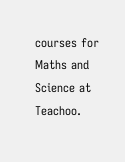courses for Maths and Science at Teachoo.